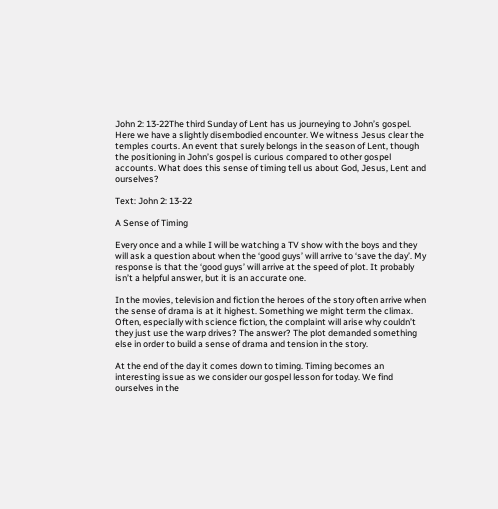John 2: 13-22The third Sunday of Lent has us journeying to John’s gospel. Here we have a slightly disembodied encounter. We witness Jesus clear the temples courts. An event that surely belongs in the season of Lent, though the positioning in John’s gospel is curious compared to other gospel accounts. What does this sense of timing tell us about God, Jesus, Lent and ourselves?

Text: John 2: 13-22

A Sense of Timing

Every once and a while I will be watching a TV show with the boys and they will ask a question about when the ‘good guys’ will arrive to ‘save the day’. My response is that the ‘good guys’ will arrive at the speed of plot. It probably isn’t a helpful answer, but it is an accurate one.

In the movies, television and fiction the heroes of the story often arrive when the sense of drama is at it highest. Something we might term the climax. Often, especially with science fiction, the complaint will arise why couldn’t they just use the warp drives? The answer? The plot demanded something else in order to build a sense of drama and tension in the story.

At the end of the day it comes down to timing. Timing becomes an interesting issue as we consider our gospel lesson for today. We find ourselves in the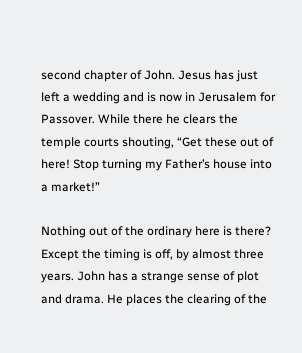second chapter of John. Jesus has just left a wedding and is now in Jerusalem for Passover. While there he clears the temple courts shouting, “Get these out of here! Stop turning my Father’s house into a market!”

Nothing out of the ordinary here is there? Except the timing is off, by almost three years. John has a strange sense of plot and drama. He places the clearing of the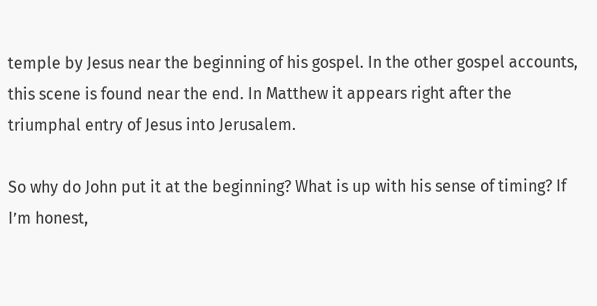temple by Jesus near the beginning of his gospel. In the other gospel accounts, this scene is found near the end. In Matthew it appears right after the triumphal entry of Jesus into Jerusalem.

So why do John put it at the beginning? What is up with his sense of timing? If I’m honest,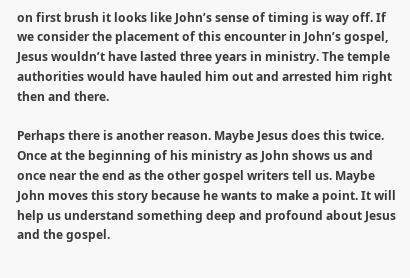on first brush it looks like John’s sense of timing is way off. If we consider the placement of this encounter in John’s gospel, Jesus wouldn’t have lasted three years in ministry. The temple authorities would have hauled him out and arrested him right then and there.

Perhaps there is another reason. Maybe Jesus does this twice. Once at the beginning of his ministry as John shows us and once near the end as the other gospel writers tell us. Maybe John moves this story because he wants to make a point. It will help us understand something deep and profound about Jesus and the gospel.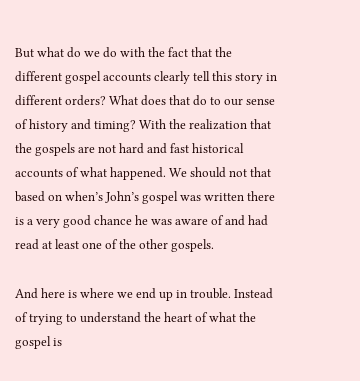But what do we do with the fact that the different gospel accounts clearly tell this story in different orders? What does that do to our sense of history and timing? With the realization that the gospels are not hard and fast historical accounts of what happened. We should not that based on when’s John’s gospel was written there is a very good chance he was aware of and had read at least one of the other gospels.

And here is where we end up in trouble. Instead of trying to understand the heart of what the gospel is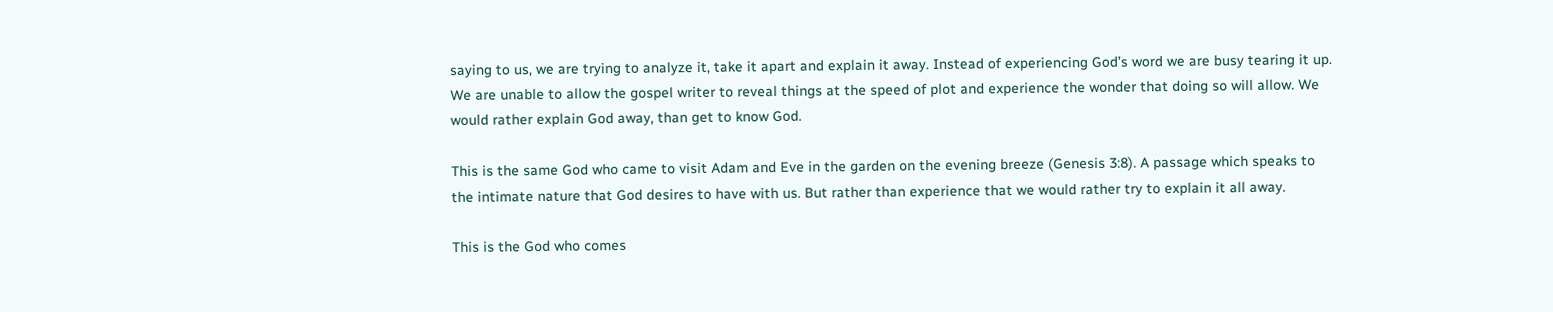saying to us, we are trying to analyze it, take it apart and explain it away. Instead of experiencing God’s word we are busy tearing it up. We are unable to allow the gospel writer to reveal things at the speed of plot and experience the wonder that doing so will allow. We would rather explain God away, than get to know God.

This is the same God who came to visit Adam and Eve in the garden on the evening breeze (Genesis 3:8). A passage which speaks to the intimate nature that God desires to have with us. But rather than experience that we would rather try to explain it all away.

This is the God who comes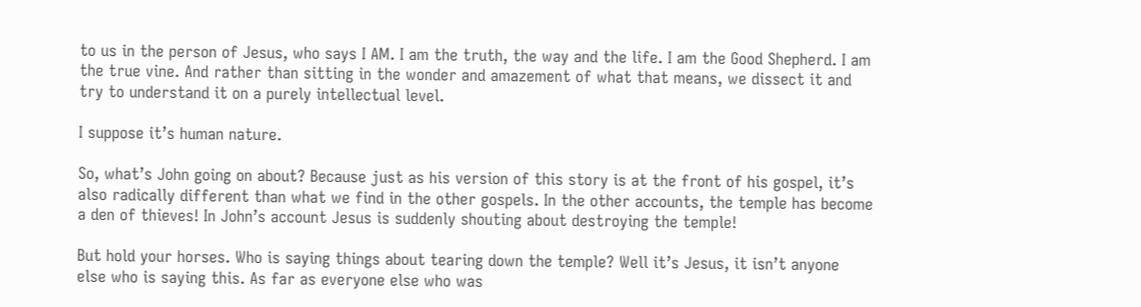to us in the person of Jesus, who says I AM. I am the truth, the way and the life. I am the Good Shepherd. I am the true vine. And rather than sitting in the wonder and amazement of what that means, we dissect it and try to understand it on a purely intellectual level.

I suppose it’s human nature.

So, what’s John going on about? Because just as his version of this story is at the front of his gospel, it’s also radically different than what we find in the other gospels. In the other accounts, the temple has become a den of thieves! In John’s account Jesus is suddenly shouting about destroying the temple!

But hold your horses. Who is saying things about tearing down the temple? Well it’s Jesus, it isn’t anyone else who is saying this. As far as everyone else who was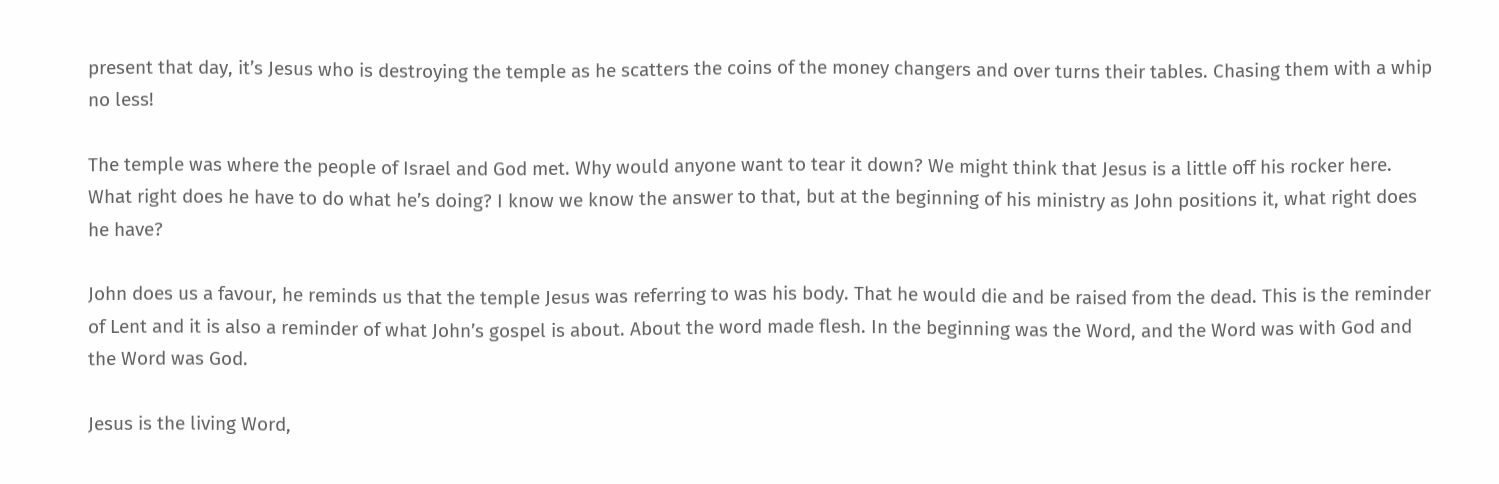present that day, it’s Jesus who is destroying the temple as he scatters the coins of the money changers and over turns their tables. Chasing them with a whip no less!

The temple was where the people of Israel and God met. Why would anyone want to tear it down? We might think that Jesus is a little off his rocker here. What right does he have to do what he’s doing? I know we know the answer to that, but at the beginning of his ministry as John positions it, what right does he have?

John does us a favour, he reminds us that the temple Jesus was referring to was his body. That he would die and be raised from the dead. This is the reminder of Lent and it is also a reminder of what John’s gospel is about. About the word made flesh. In the beginning was the Word, and the Word was with God and the Word was God.

Jesus is the living Word,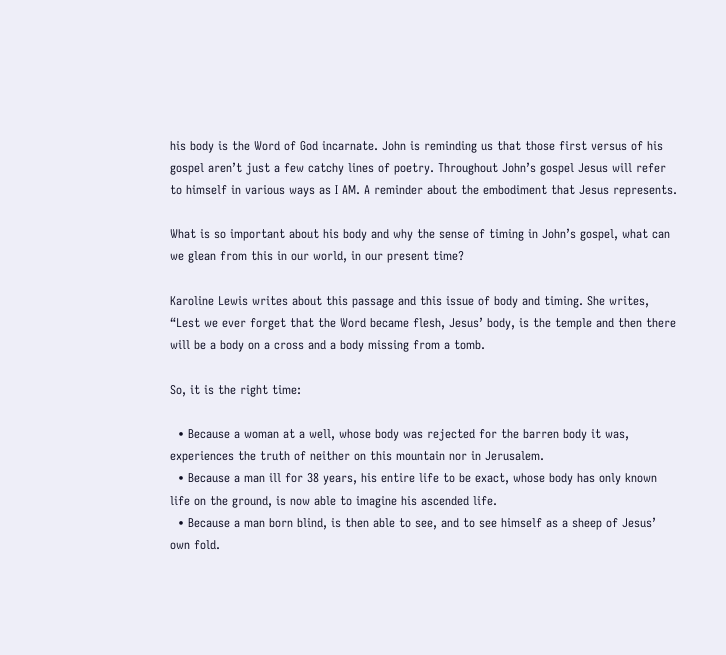his body is the Word of God incarnate. John is reminding us that those first versus of his gospel aren’t just a few catchy lines of poetry. Throughout John’s gospel Jesus will refer to himself in various ways as I AM. A reminder about the embodiment that Jesus represents.

What is so important about his body and why the sense of timing in John’s gospel, what can we glean from this in our world, in our present time?

Karoline Lewis writes about this passage and this issue of body and timing. She writes, “Lest we ever forget that the Word became flesh, Jesus’ body, is the temple and then there will be a body on a cross and a body missing from a tomb.

So, it is the right time:

  • Because a woman at a well, whose body was rejected for the barren body it was, experiences the truth of neither on this mountain nor in Jerusalem.
  • Because a man ill for 38 years, his entire life to be exact, whose body has only known life on the ground, is now able to imagine his ascended life.
  • Because a man born blind, is then able to see, and to see himself as a sheep of Jesus’ own fold.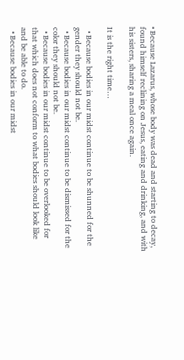• Because Lazarus, whose body was dead and starting to decay, found himself reclining on Jesus, eating and drinking, and with his sisters, sharing a meal once again.

It is the right time…

  • Because bodies in our midst continue to be shunned for the gender they should not be.
  • Because bodies in our midst continue to be dismissed for the color they should not be.
  • Because bodies in our midst continue to be overlooked for that which does not conform to what bodies should look like and be able to do.
  • Because bodies in our midst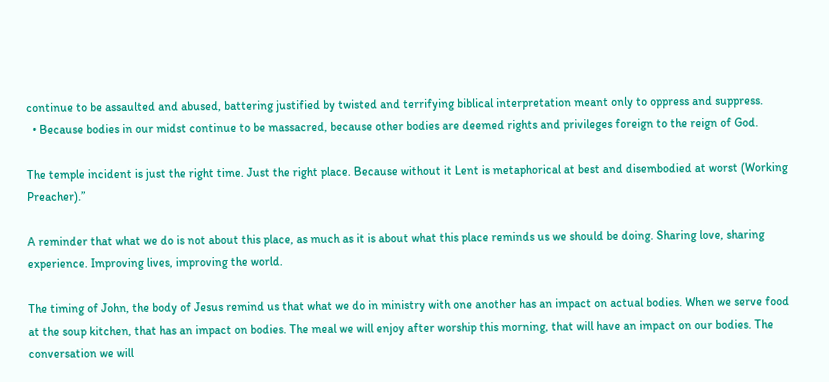continue to be assaulted and abused, battering justified by twisted and terrifying biblical interpretation meant only to oppress and suppress.
  • Because bodies in our midst continue to be massacred, because other bodies are deemed rights and privileges foreign to the reign of God.

The temple incident is just the right time. Just the right place. Because without it Lent is metaphorical at best and disembodied at worst (Working Preacher).”

A reminder that what we do is not about this place, as much as it is about what this place reminds us we should be doing. Sharing love, sharing experience. Improving lives, improving the world.

The timing of John, the body of Jesus remind us that what we do in ministry with one another has an impact on actual bodies. When we serve food at the soup kitchen, that has an impact on bodies. The meal we will enjoy after worship this morning, that will have an impact on our bodies. The conversation we will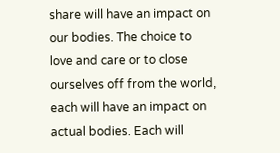share will have an impact on our bodies. The choice to love and care or to close ourselves off from the world, each will have an impact on actual bodies. Each will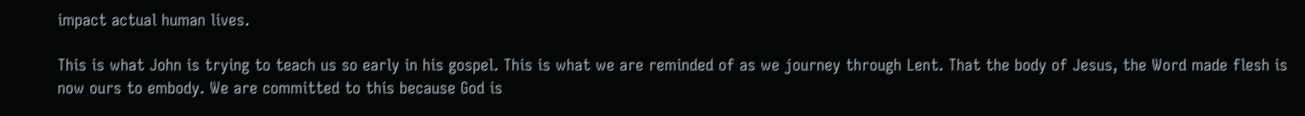impact actual human lives.

This is what John is trying to teach us so early in his gospel. This is what we are reminded of as we journey through Lent. That the body of Jesus, the Word made flesh is now ours to embody. We are committed to this because God is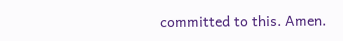committed to this. Amen.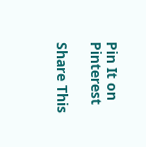Pin It on Pinterest

Share This